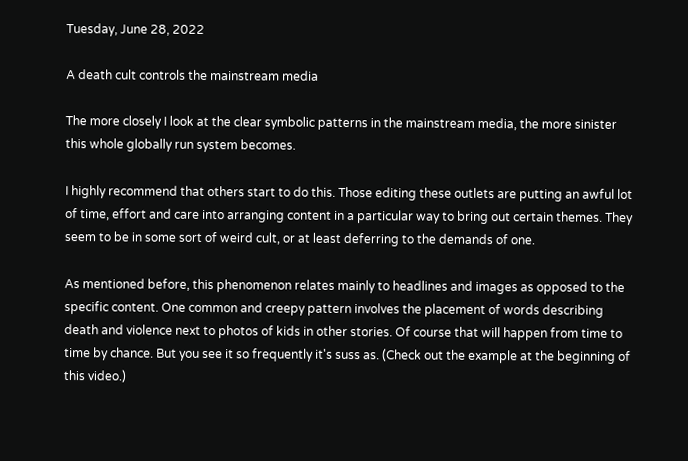Tuesday, June 28, 2022

A death cult controls the mainstream media

The more closely I look at the clear symbolic patterns in the mainstream media, the more sinister this whole globally run system becomes.

I highly recommend that others start to do this. Those editing these outlets are putting an awful lot of time, effort and care into arranging content in a particular way to bring out certain themes. They seem to be in some sort of weird cult, or at least deferring to the demands of one.

As mentioned before, this phenomenon relates mainly to headlines and images as opposed to the specific content. One common and creepy pattern involves the placement of words describing death and violence next to photos of kids in other stories. Of course that will happen from time to time by chance. But you see it so frequently it's suss as. (Check out the example at the beginning of this video.)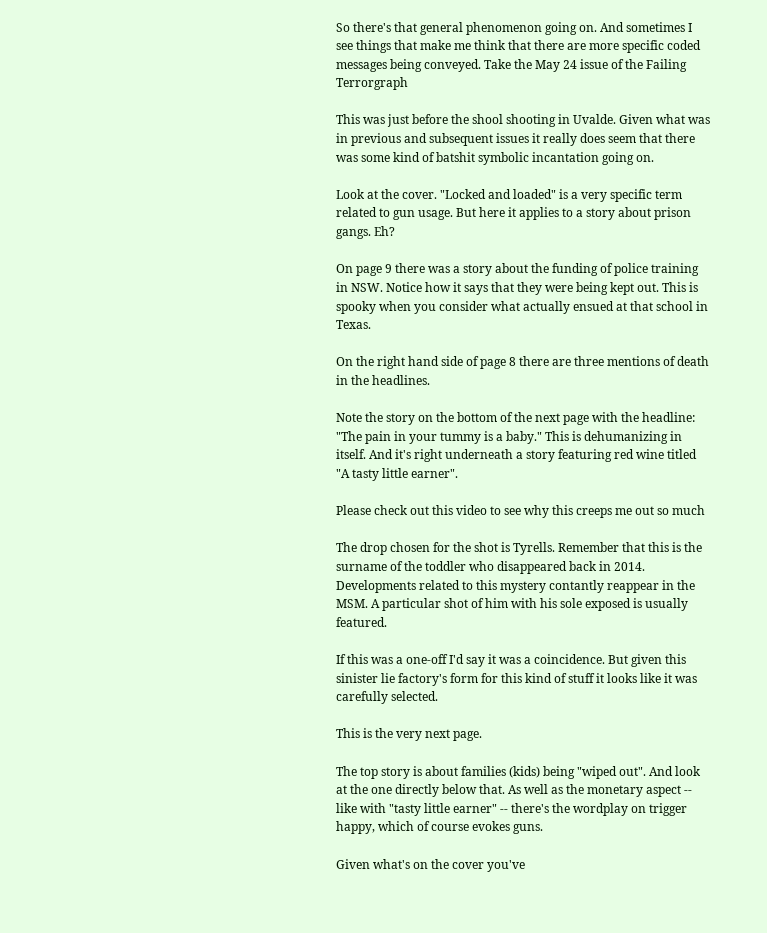So there's that general phenomenon going on. And sometimes I see things that make me think that there are more specific coded messages being conveyed. Take the May 24 issue of the Failing Terrorgraph

This was just before the shool shooting in Uvalde. Given what was in previous and subsequent issues it really does seem that there was some kind of batshit symbolic incantation going on.

Look at the cover. "Locked and loaded" is a very specific term related to gun usage. But here it applies to a story about prison gangs. Eh?

On page 9 there was a story about the funding of police training in NSW. Notice how it says that they were being kept out. This is spooky when you consider what actually ensued at that school in Texas.

On the right hand side of page 8 there are three mentions of death in the headlines.

Note the story on the bottom of the next page with the headline: "The pain in your tummy is a baby." This is dehumanizing in itself. And it's right underneath a story featuring red wine titled "A tasty little earner".

Please check out this video to see why this creeps me out so much

The drop chosen for the shot is Tyrells. Remember that this is the surname of the toddler who disappeared back in 2014. Developments related to this mystery contantly reappear in the MSM. A particular shot of him with his sole exposed is usually featured.

If this was a one-off I'd say it was a coincidence. But given this sinister lie factory's form for this kind of stuff it looks like it was carefully selected.

This is the very next page.

The top story is about families (kids) being "wiped out". And look at the one directly below that. As well as the monetary aspect -- like with "tasty little earner" -- there's the wordplay on trigger happy, which of course evokes guns.

Given what's on the cover you've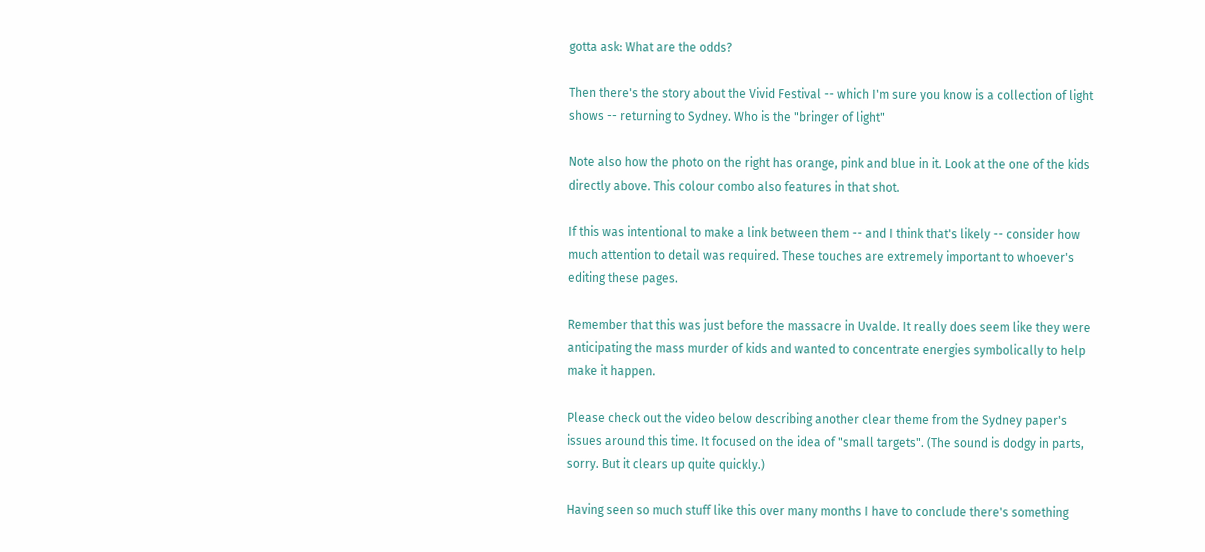gotta ask: What are the odds?

Then there's the story about the Vivid Festival -- which I'm sure you know is a collection of light shows -- returning to Sydney. Who is the "bringer of light"

Note also how the photo on the right has orange, pink and blue in it. Look at the one of the kids directly above. This colour combo also features in that shot.

If this was intentional to make a link between them -- and I think that's likely -- consider how much attention to detail was required. These touches are extremely important to whoever's editing these pages.

Remember that this was just before the massacre in Uvalde. It really does seem like they were anticipating the mass murder of kids and wanted to concentrate energies symbolically to help make it happen.

Please check out the video below describing another clear theme from the Sydney paper's issues around this time. It focused on the idea of "small targets". (The sound is dodgy in parts, sorry. But it clears up quite quickly.)

Having seen so much stuff like this over many months I have to conclude there's something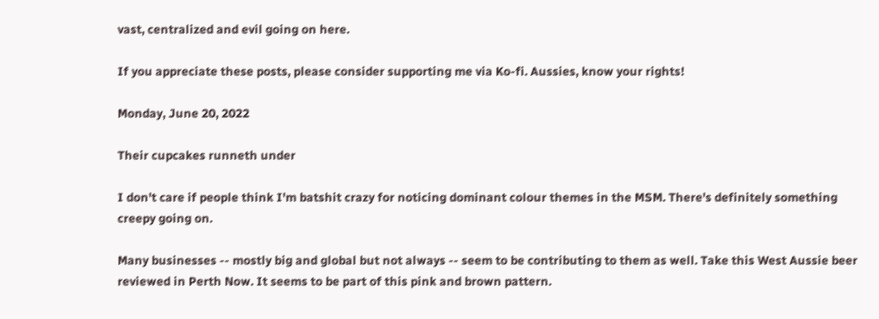vast, centralized and evil going on here.

If you appreciate these posts, please consider supporting me via Ko-fi. Aussies, know your rights!

Monday, June 20, 2022

Their cupcakes runneth under

I don't care if people think I'm batshit crazy for noticing dominant colour themes in the MSM. There's definitely something creepy going on.

Many businesses -- mostly big and global but not always -- seem to be contributing to them as well. Take this West Aussie beer reviewed in Perth Now. It seems to be part of this pink and brown pattern.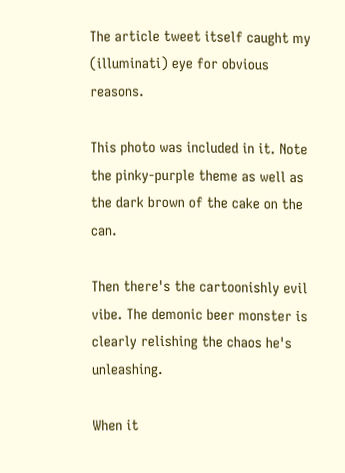The article tweet itself caught my (illuminati) eye for obvious reasons.

This photo was included in it. Note the pinky-purple theme as well as the dark brown of the cake on the can.

Then there's the cartoonishly evil vibe. The demonic beer monster is clearly relishing the chaos he's unleashing.

When it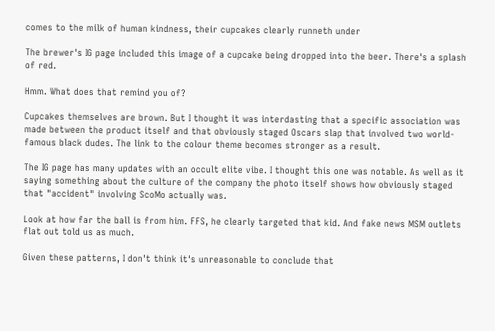comes to the milk of human kindness, their cupcakes clearly runneth under

The brewer's IG page included this image of a cupcake being dropped into the beer. There's a splash of red.

Hmm. What does that remind you of?

Cupcakes themselves are brown. But I thought it was interdasting that a specific association was made between the product itself and that obviously staged Oscars slap that involved two world-famous black dudes. The link to the colour theme becomes stronger as a result.

The IG page has many updates with an occult elite vibe. I thought this one was notable. As well as it saying something about the culture of the company the photo itself shows how obviously staged that "accident" involving ScoMo actually was.

Look at how far the ball is from him. FFS, he clearly targeted that kid. And fake news MSM outlets flat out told us as much.

Given these patterns, I don't think it's unreasonable to conclude that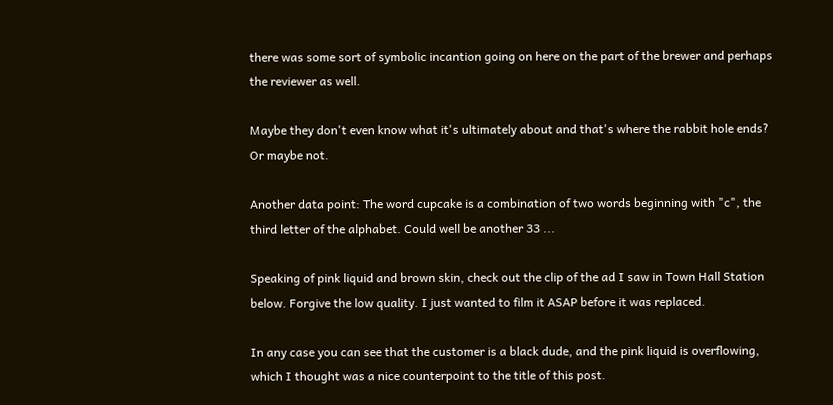there was some sort of symbolic incantion going on here on the part of the brewer and perhaps the reviewer as well.

Maybe they don't even know what it's ultimately about and that's where the rabbit hole ends? Or maybe not.

Another data point: The word cupcake is a combination of two words beginning with "c", the third letter of the alphabet. Could well be another 33 ...

Speaking of pink liquid and brown skin, check out the clip of the ad I saw in Town Hall Station below. Forgive the low quality. I just wanted to film it ASAP before it was replaced.

In any case you can see that the customer is a black dude, and the pink liquid is overflowing, which I thought was a nice counterpoint to the title of this post.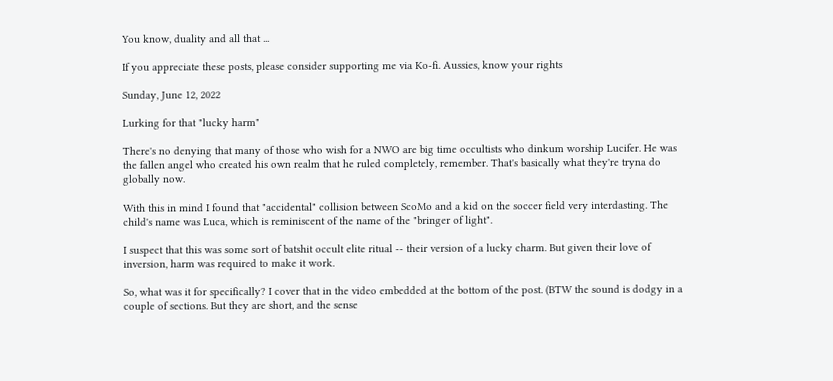You know, duality and all that ...

If you appreciate these posts, please consider supporting me via Ko-fi. Aussies, know your rights

Sunday, June 12, 2022

Lurking for that "lucky harm"

There's no denying that many of those who wish for a NWO are big time occultists who dinkum worship Lucifer. He was the fallen angel who created his own realm that he ruled completely, remember. That's basically what they're tryna do globally now.

With this in mind I found that "accidental" collision between ScoMo and a kid on the soccer field very interdasting. The child's name was Luca, which is reminiscent of the name of the "bringer of light".

I suspect that this was some sort of batshit occult elite ritual -- their version of a lucky charm. But given their love of inversion, harm was required to make it work.

So, what was it for specifically? I cover that in the video embedded at the bottom of the post. (BTW the sound is dodgy in a couple of sections. But they are short, and the sense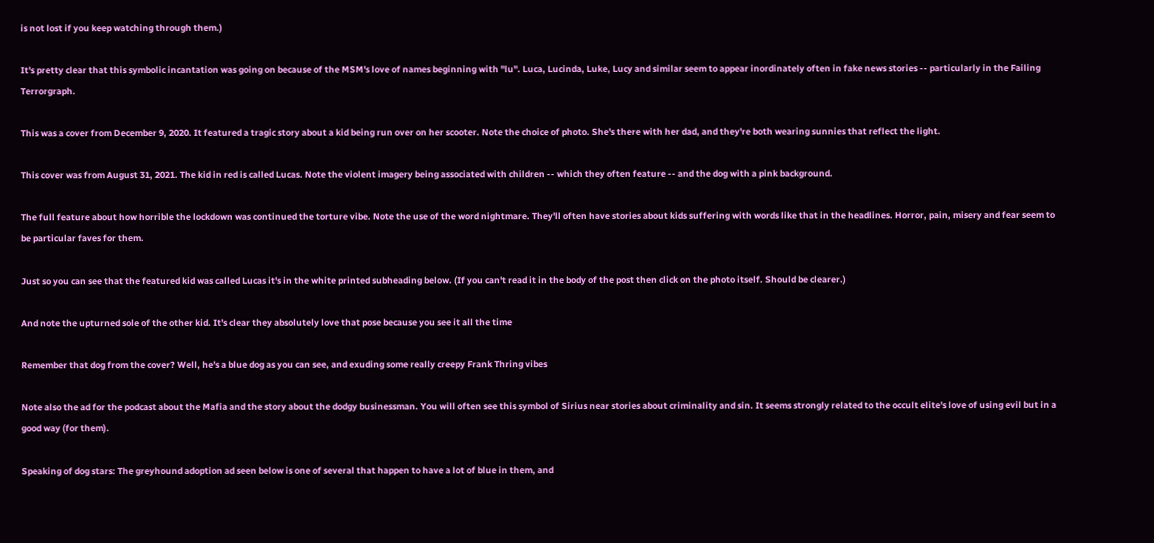is not lost if you keep watching through them.)

It's pretty clear that this symbolic incantation was going on because of the MSM's love of names beginning with "lu". Luca, Lucinda, Luke, Lucy and similar seem to appear inordinately often in fake news stories -- particularly in the Failing Terrorgraph.

This was a cover from December 9, 2020. It featured a tragic story about a kid being run over on her scooter. Note the choice of photo. She's there with her dad, and they're both wearing sunnies that reflect the light.

This cover was from August 31, 2021. The kid in red is called Lucas. Note the violent imagery being associated with children -- which they often feature -- and the dog with a pink background.

The full feature about how horrible the lockdown was continued the torture vibe. Note the use of the word nightmare. They'll often have stories about kids suffering with words like that in the headlines. Horror, pain, misery and fear seem to be particular faves for them.

Just so you can see that the featured kid was called Lucas it's in the white printed subheading below. (If you can't read it in the body of the post then click on the photo itself. Should be clearer.)

And note the upturned sole of the other kid. It's clear they absolutely love that pose because you see it all the time

Remember that dog from the cover? Well, he's a blue dog as you can see, and exuding some really creepy Frank Thring vibes

Note also the ad for the podcast about the Mafia and the story about the dodgy businessman. You will often see this symbol of Sirius near stories about criminality and sin. It seems strongly related to the occult elite's love of using evil but in a good way (for them).

Speaking of dog stars: The greyhound adoption ad seen below is one of several that happen to have a lot of blue in them, and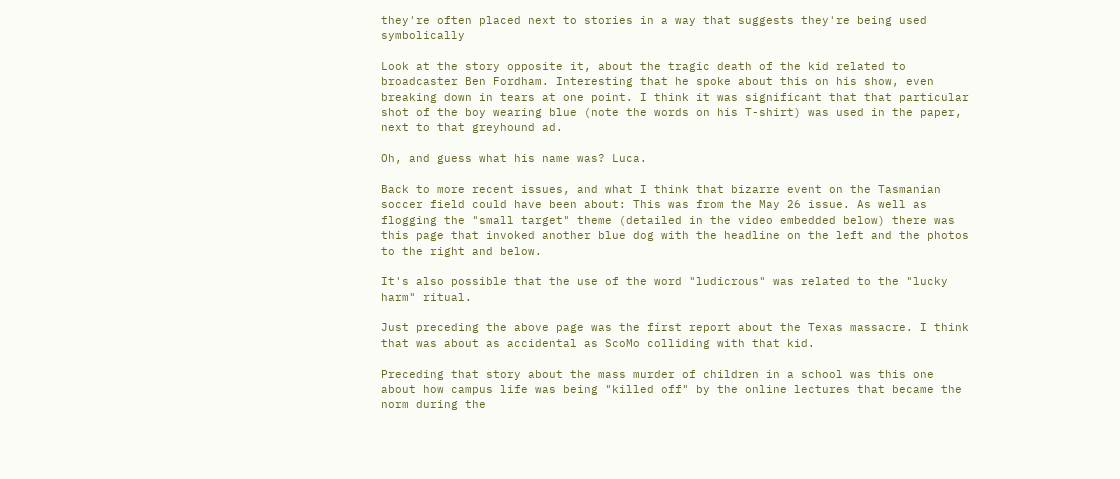they're often placed next to stories in a way that suggests they're being used symbolically

Look at the story opposite it, about the tragic death of the kid related to broadcaster Ben Fordham. Interesting that he spoke about this on his show, even breaking down in tears at one point. I think it was significant that that particular shot of the boy wearing blue (note the words on his T-shirt) was used in the paper, next to that greyhound ad.

Oh, and guess what his name was? Luca.

Back to more recent issues, and what I think that bizarre event on the Tasmanian soccer field could have been about: This was from the May 26 issue. As well as flogging the "small target" theme (detailed in the video embedded below) there was this page that invoked another blue dog with the headline on the left and the photos to the right and below.

It's also possible that the use of the word "ludicrous" was related to the "lucky harm" ritual.

Just preceding the above page was the first report about the Texas massacre. I think that was about as accidental as ScoMo colliding with that kid.

Preceding that story about the mass murder of children in a school was this one about how campus life was being "killed off" by the online lectures that became the norm during the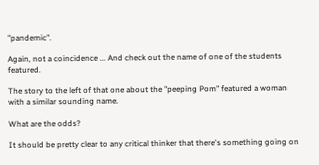"pandemic".

Again, not a coincidence ... And check out the name of one of the students featured.

The story to the left of that one about the "peeping Pom" featured a woman with a similar sounding name.

What are the odds?

It should be pretty clear to any critical thinker that there's something going on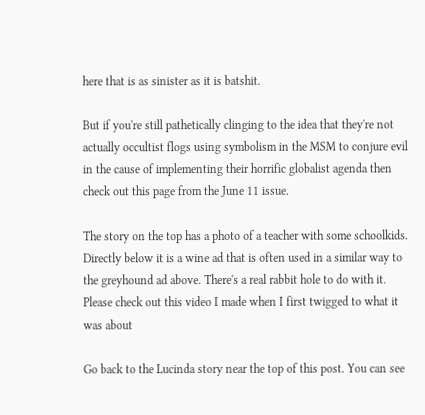here that is as sinister as it is batshit.

But if you're still pathetically clinging to the idea that they're not actually occultist flogs using symbolism in the MSM to conjure evil in the cause of implementing their horrific globalist agenda then check out this page from the June 11 issue.

The story on the top has a photo of a teacher with some schoolkids. Directly below it is a wine ad that is often used in a similar way to the greyhound ad above. There's a real rabbit hole to do with it. Please check out this video I made when I first twigged to what it was about

Go back to the Lucinda story near the top of this post. You can see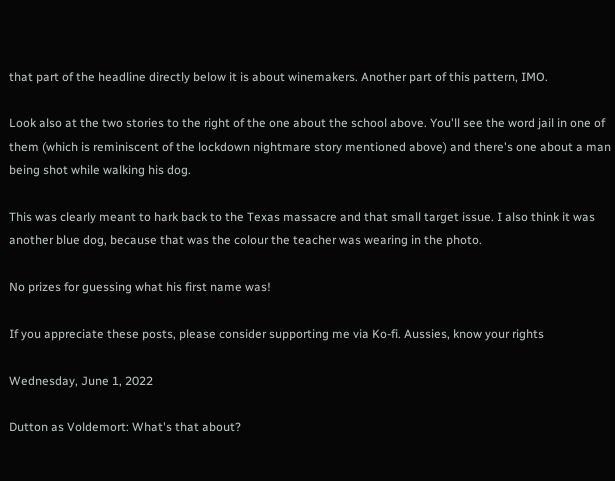that part of the headline directly below it is about winemakers. Another part of this pattern, IMO.

Look also at the two stories to the right of the one about the school above. You'll see the word jail in one of them (which is reminiscent of the lockdown nightmare story mentioned above) and there's one about a man being shot while walking his dog.

This was clearly meant to hark back to the Texas massacre and that small target issue. I also think it was another blue dog, because that was the colour the teacher was wearing in the photo.

No prizes for guessing what his first name was!

If you appreciate these posts, please consider supporting me via Ko-fi. Aussies, know your rights

Wednesday, June 1, 2022

Dutton as Voldemort: What's that about?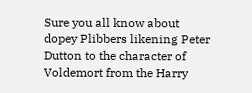Sure you all know about dopey Plibbers likening Peter Dutton to the character of Voldemort from the Harry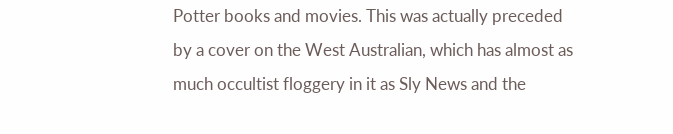Potter books and movies. This was actually preceded by a cover on the West Australian, which has almost as much occultist floggery in it as Sly News and the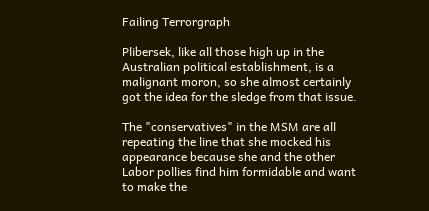Failing Terrorgraph

Plibersek, like all those high up in the Australian political establishment, is a malignant moron, so she almost certainly got the idea for the sledge from that issue.

The "conservatives" in the MSM are all repeating the line that she mocked his appearance because she and the other Labor pollies find him formidable and want to make the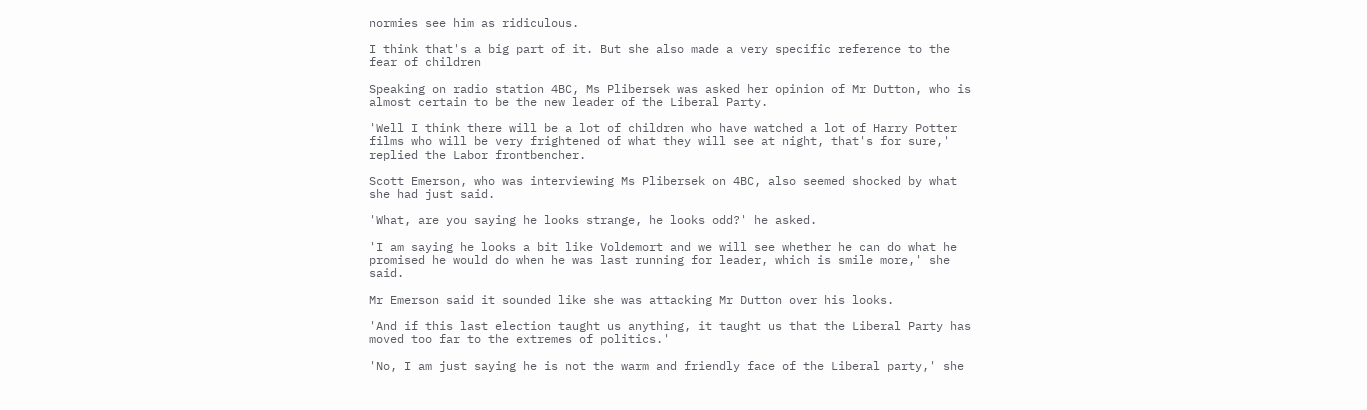normies see him as ridiculous.

I think that's a big part of it. But she also made a very specific reference to the fear of children

Speaking on radio station 4BC, Ms Plibersek was asked her opinion of Mr Dutton, who is almost certain to be the new leader of the Liberal Party.

'Well I think there will be a lot of children who have watched a lot of Harry Potter films who will be very frightened of what they will see at night, that's for sure,' replied the Labor frontbencher.

Scott Emerson, who was interviewing Ms Plibersek on 4BC, also seemed shocked by what she had just said.

'What, are you saying he looks strange, he looks odd?' he asked.

'I am saying he looks a bit like Voldemort and we will see whether he can do what he promised he would do when he was last running for leader, which is smile more,' she said.

Mr Emerson said it sounded like she was attacking Mr Dutton over his looks.

'And if this last election taught us anything, it taught us that the Liberal Party has moved too far to the extremes of politics.'

'No, I am just saying he is not the warm and friendly face of the Liberal party,' she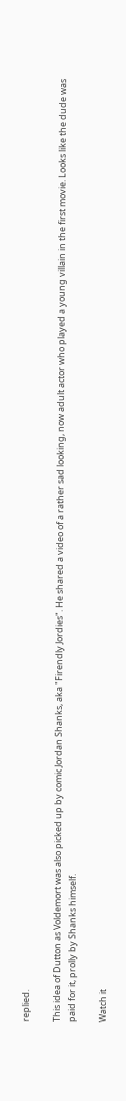replied.

This idea of Dutton as Voldemort was also picked up by comic Jordan Shanks, aka "Firendly Jordies". He shared a video of a rather sad looking, now adult actor who played a young villain in the first movie. Looks like the dude was paid for it, prolly by Shanks himself.

Watch it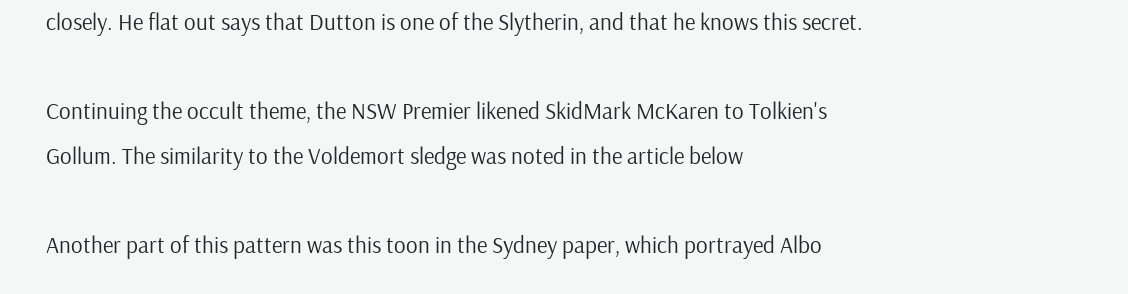closely. He flat out says that Dutton is one of the Slytherin, and that he knows this secret.

Continuing the occult theme, the NSW Premier likened SkidMark McKaren to Tolkien's Gollum. The similarity to the Voldemort sledge was noted in the article below

Another part of this pattern was this toon in the Sydney paper, which portrayed Albo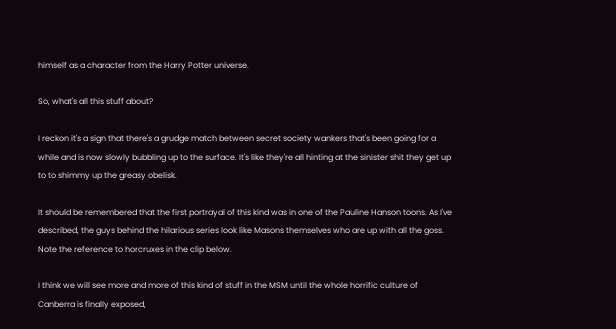himself as a character from the Harry Potter universe.

So, what's all this stuff about?

I reckon it's a sign that there's a grudge match between secret society wankers that's been going for a while and is now slowly bubbling up to the surface. It's like they're all hinting at the sinister shit they get up to to shimmy up the greasy obelisk.

It should be remembered that the first portrayal of this kind was in one of the Pauline Hanson toons. As I've described, the guys behind the hilarious series look like Masons themselves who are up with all the goss. Note the reference to horcruxes in the clip below.

I think we will see more and more of this kind of stuff in the MSM until the whole horrific culture of Canberra is finally exposed,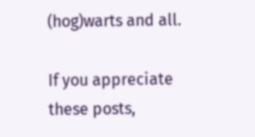(hog)warts and all.

If you appreciate these posts,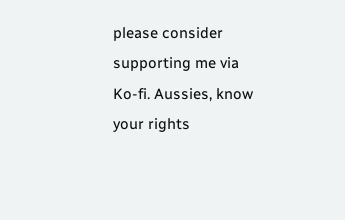please consider supporting me via Ko-fi. Aussies, know your rights